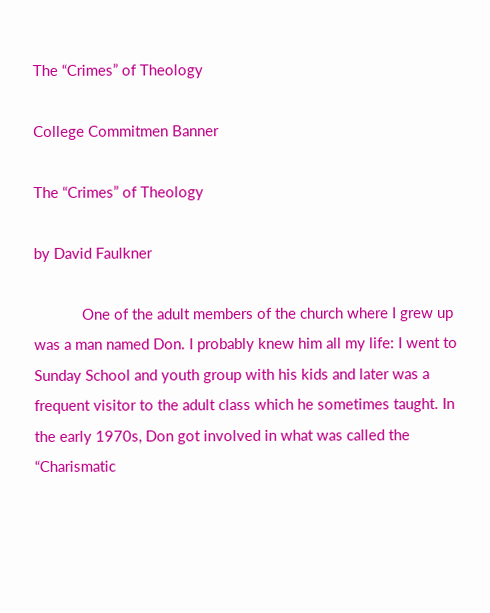The “Crimes” of Theology

College Commitmen Banner

The “Crimes” of Theology

by David Faulkner

            One of the adult members of the church where I grew up was a man named Don. I probably knew him all my life: I went to Sunday School and youth group with his kids and later was a frequent visitor to the adult class which he sometimes taught. In the early 1970s, Don got involved in what was called the “Charismatic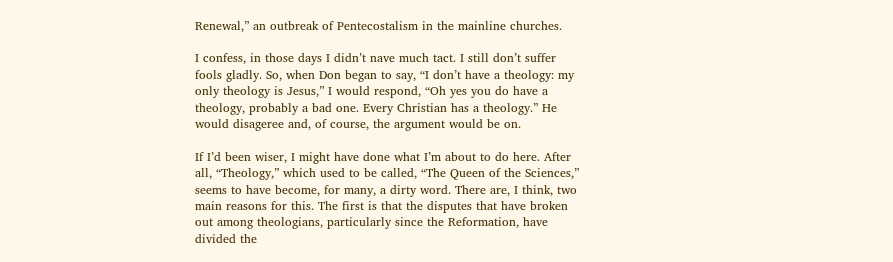Renewal,” an outbreak of Pentecostalism in the mainline churches.

I confess, in those days I didn’t nave much tact. I still don’t suffer fools gladly. So, when Don began to say, “I don’t have a theology: my only theology is Jesus,” I would respond, “Oh yes you do have a theology, probably a bad one. Every Christian has a theology.” He would disageree and, of course, the argument would be on.

If I’d been wiser, I might have done what I’m about to do here. After all, “Theology,” which used to be called, “The Queen of the Sciences,” seems to have become, for many, a dirty word. There are, I think, two main reasons for this. The first is that the disputes that have broken out among theologians, particularly since the Reformation, have divided the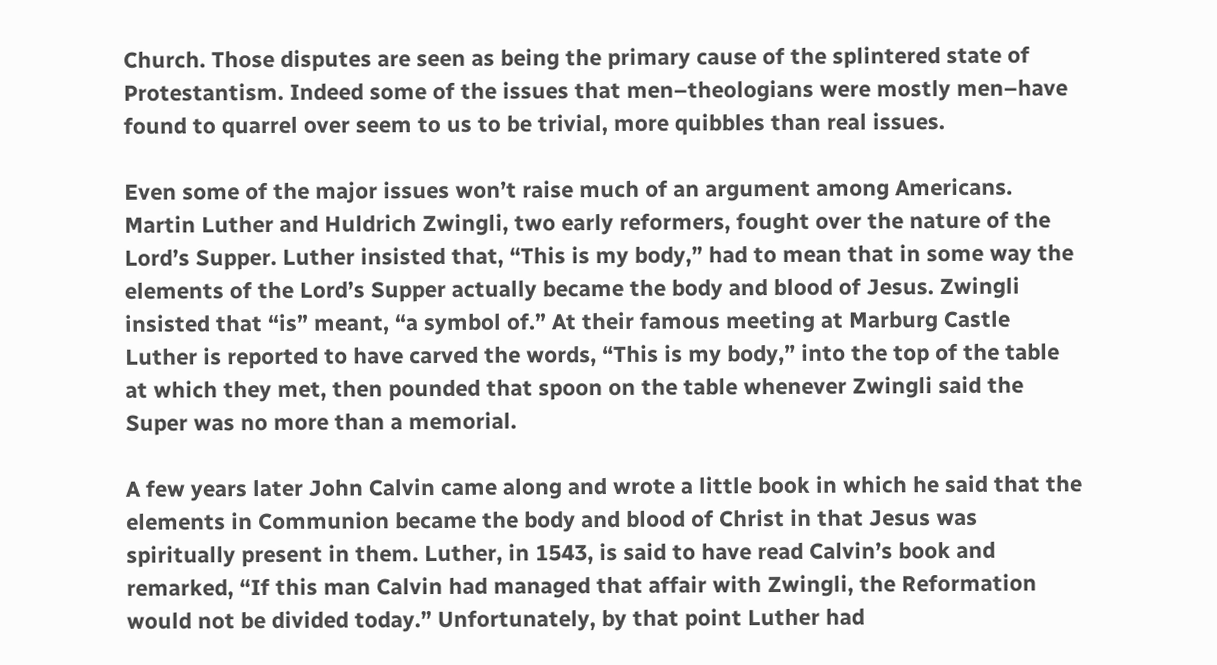Church. Those disputes are seen as being the primary cause of the splintered state of Protestantism. Indeed some of the issues that men–theologians were mostly men–have found to quarrel over seem to us to be trivial, more quibbles than real issues.

Even some of the major issues won’t raise much of an argument among Americans. Martin Luther and Huldrich Zwingli, two early reformers, fought over the nature of the Lord’s Supper. Luther insisted that, “This is my body,” had to mean that in some way the elements of the Lord’s Supper actually became the body and blood of Jesus. Zwingli insisted that “is” meant, “a symbol of.” At their famous meeting at Marburg Castle Luther is reported to have carved the words, “This is my body,” into the top of the table at which they met, then pounded that spoon on the table whenever Zwingli said the Super was no more than a memorial.

A few years later John Calvin came along and wrote a little book in which he said that the elements in Communion became the body and blood of Christ in that Jesus was spiritually present in them. Luther, in 1543, is said to have read Calvin’s book and remarked, “If this man Calvin had managed that affair with Zwingli, the Reformation would not be divided today.” Unfortunately, by that point Luther had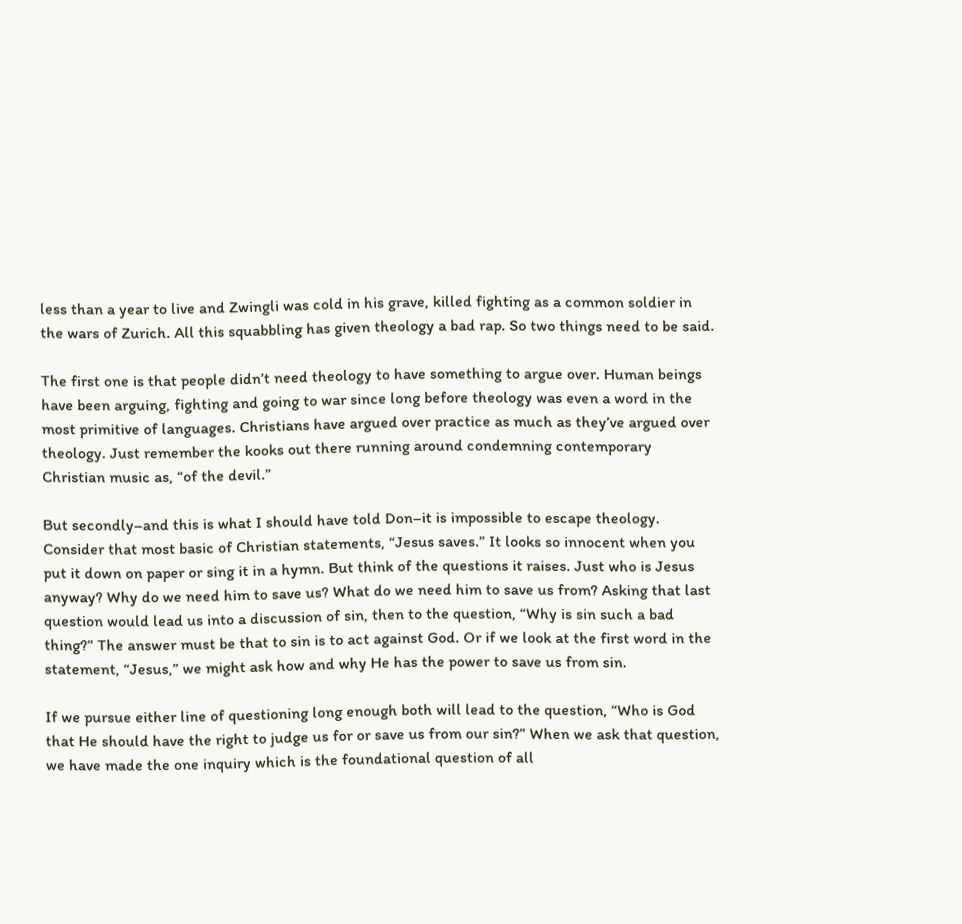less than a year to live and Zwingli was cold in his grave, killed fighting as a common soldier in the wars of Zurich. All this squabbling has given theology a bad rap. So two things need to be said.

The first one is that people didn’t need theology to have something to argue over. Human beings have been arguing, fighting and going to war since long before theology was even a word in the most primitive of languages. Christians have argued over practice as much as they’ve argued over theology. Just remember the kooks out there running around condemning contemporary Christian music as, “of the devil.”

But secondly–and this is what I should have told Don–it is impossible to escape theology. Consider that most basic of Christian statements, “Jesus saves.” It looks so innocent when you put it down on paper or sing it in a hymn. But think of the questions it raises. Just who is Jesus anyway? Why do we need him to save us? What do we need him to save us from? Asking that last question would lead us into a discussion of sin, then to the question, “Why is sin such a bad thing?” The answer must be that to sin is to act against God. Or if we look at the first word in the statement, “Jesus,” we might ask how and why He has the power to save us from sin.

If we pursue either line of questioning long enough both will lead to the question, “Who is God that He should have the right to judge us for or save us from our sin?” When we ask that question, we have made the one inquiry which is the foundational question of all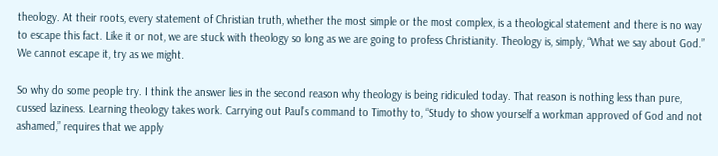theology. At their roots, every statement of Christian truth, whether the most simple or the most complex, is a theological statement and there is no way to escape this fact. Like it or not, we are stuck with theology so long as we are going to profess Christianity. Theology is, simply, “What we say about God.” We cannot escape it, try as we might.

So why do some people try. I think the answer lies in the second reason why theology is being ridiculed today. That reason is nothing less than pure, cussed laziness. Learning theology takes work. Carrying out Paul’s command to Timothy to, “Study to show yourself a workman approved of God and not ashamed,” requires that we apply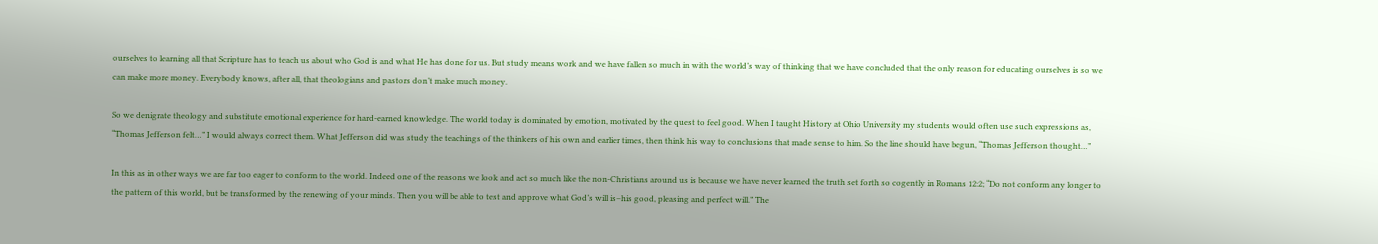ourselves to learning all that Scripture has to teach us about who God is and what He has done for us. But study means work and we have fallen so much in with the world’s way of thinking that we have concluded that the only reason for educating ourselves is so we can make more money. Everybody knows, after all, that theologians and pastors don’t make much money.

So we denigrate theology and substitute emotional experience for hard-earned knowledge. The world today is dominated by emotion, motivated by the quest to feel good. When I taught History at Ohio University my students would often use such expressions as, “Thomas Jefferson felt…” I would always correct them. What Jefferson did was study the teachings of the thinkers of his own and earlier times, then think his way to conclusions that made sense to him. So the line should have begun, “Thomas Jefferson thought…”

In this as in other ways we are far too eager to conform to the world. Indeed one of the reasons we look and act so much like the non-Christians around us is because we have never learned the truth set forth so cogently in Romans 12:2; “Do not conform any longer to the pattern of this world, but be transformed by the renewing of your minds. Then you will be able to test and approve what God’s will is–his good, pleasing and perfect will.” The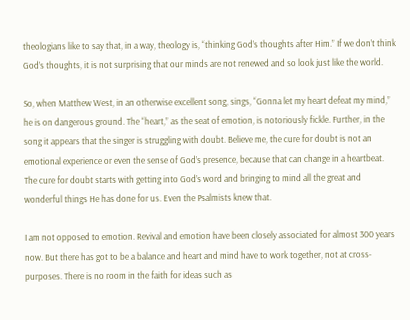theologians like to say that, in a way, theology is, “thinking God’s thoughts after Him.” If we don’t think God’s thoughts, it is not surprising that our minds are not renewed and so look just like the world.

So, when Matthew West, in an otherwise excellent song, sings, “Gonna let my heart defeat my mind,” he is on dangerous ground. The “heart,” as the seat of emotion, is notoriously fickle. Further, in the song it appears that the singer is struggling with doubt. Believe me, the cure for doubt is not an emotional experience or even the sense of God’s presence, because that can change in a heartbeat. The cure for doubt starts with getting into God’s word and bringing to mind all the great and wonderful things He has done for us. Even the Psalmists knew that.

I am not opposed to emotion. Revival and emotion have been closely associated for almost 300 years now. But there has got to be a balance and heart and mind have to work together, not at cross-purposes. There is no room in the faith for ideas such as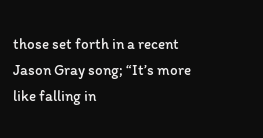those set forth in a recent Jason Gray song; “It’s more like falling in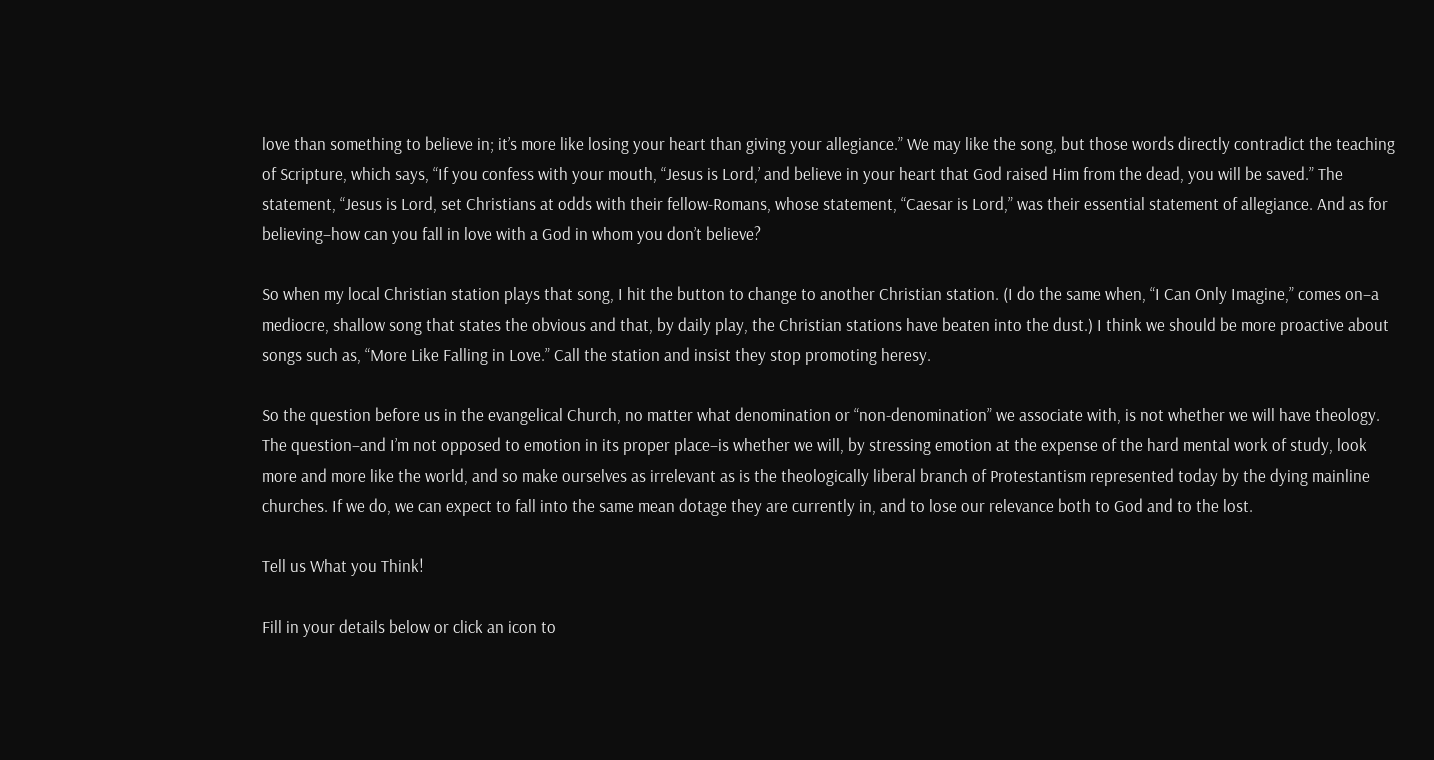love than something to believe in; it’s more like losing your heart than giving your allegiance.” We may like the song, but those words directly contradict the teaching of Scripture, which says, “If you confess with your mouth, “Jesus is Lord,’ and believe in your heart that God raised Him from the dead, you will be saved.” The statement, “Jesus is Lord, set Christians at odds with their fellow-Romans, whose statement, “Caesar is Lord,” was their essential statement of allegiance. And as for believing–how can you fall in love with a God in whom you don’t believe?

So when my local Christian station plays that song, I hit the button to change to another Christian station. (I do the same when, “I Can Only Imagine,” comes on–a mediocre, shallow song that states the obvious and that, by daily play, the Christian stations have beaten into the dust.) I think we should be more proactive about songs such as, “More Like Falling in Love.” Call the station and insist they stop promoting heresy.

So the question before us in the evangelical Church, no matter what denomination or “non-denomination” we associate with, is not whether we will have theology. The question–and I’m not opposed to emotion in its proper place–is whether we will, by stressing emotion at the expense of the hard mental work of study, look more and more like the world, and so make ourselves as irrelevant as is the theologically liberal branch of Protestantism represented today by the dying mainline churches. If we do, we can expect to fall into the same mean dotage they are currently in, and to lose our relevance both to God and to the lost.

Tell us What you Think!

Fill in your details below or click an icon to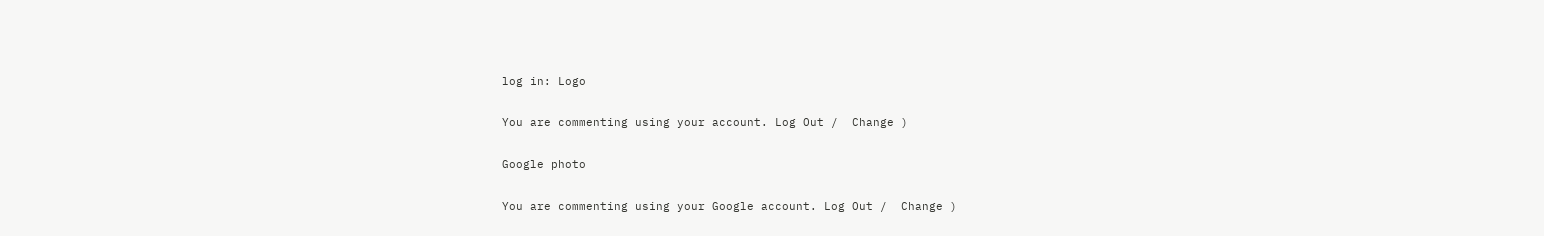log in: Logo

You are commenting using your account. Log Out /  Change )

Google photo

You are commenting using your Google account. Log Out /  Change )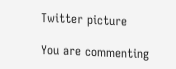Twitter picture

You are commenting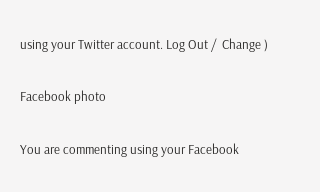using your Twitter account. Log Out /  Change )

Facebook photo

You are commenting using your Facebook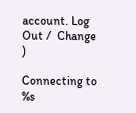account. Log Out /  Change )

Connecting to %s